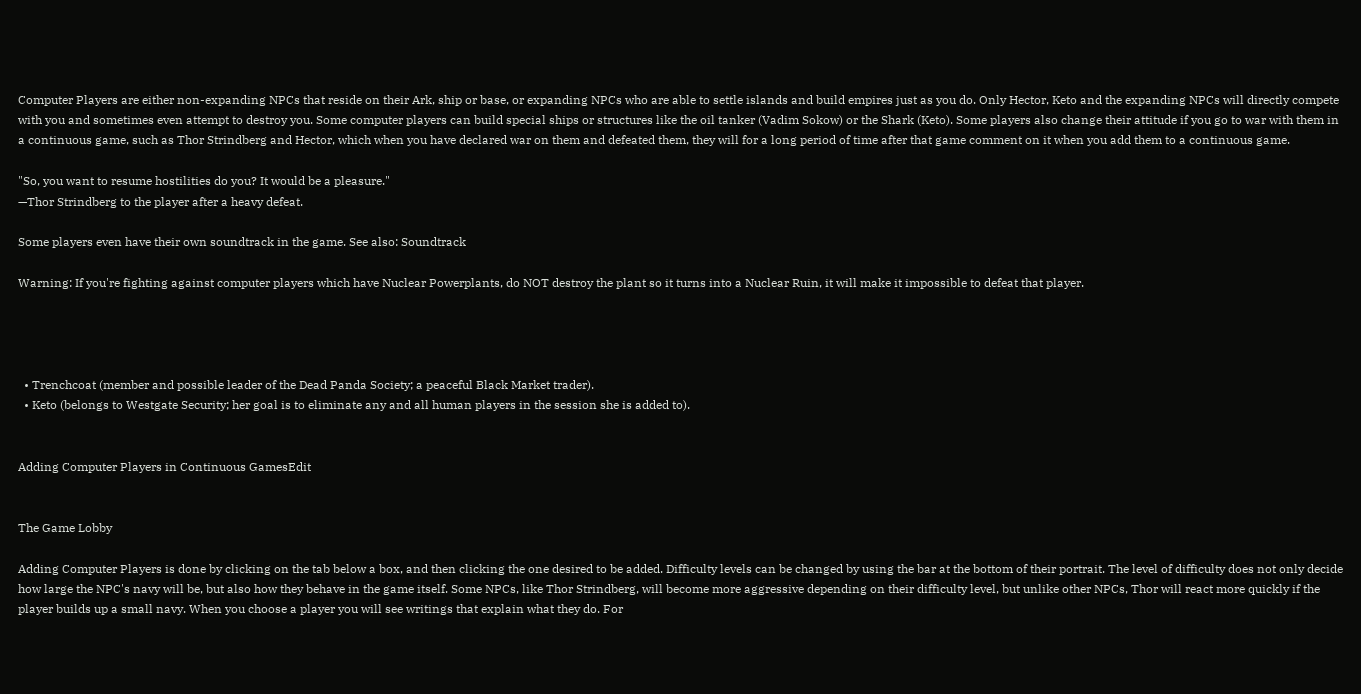Computer Players are either non-expanding NPCs that reside on their Ark, ship or base, or expanding NPCs who are able to settle islands and build empires just as you do. Only Hector, Keto and the expanding NPCs will directly compete with you and sometimes even attempt to destroy you. Some computer players can build special ships or structures like the oil tanker (Vadim Sokow) or the Shark (Keto). Some players also change their attitude if you go to war with them in a continuous game, such as Thor Strindberg and Hector, which when you have declared war on them and defeated them, they will for a long period of time after that game comment on it when you add them to a continuous game.

"So, you want to resume hostilities do you? It would be a pleasure."
—Thor Strindberg to the player after a heavy defeat.

Some players even have their own soundtrack in the game. See also: Soundtrack

Warning: If you're fighting against computer players which have Nuclear Powerplants, do NOT destroy the plant so it turns into a Nuclear Ruin, it will make it impossible to defeat that player.




  • Trenchcoat (member and possible leader of the Dead Panda Society; a peaceful Black Market trader).
  • Keto (belongs to Westgate Security; her goal is to eliminate any and all human players in the session she is added to).


Adding Computer Players in Continuous GamesEdit


The Game Lobby

Adding Computer Players is done by clicking on the tab below a box, and then clicking the one desired to be added. Difficulty levels can be changed by using the bar at the bottom of their portrait. The level of difficulty does not only decide how large the NPC's navy will be, but also how they behave in the game itself. Some NPCs, like Thor Strindberg, will become more aggressive depending on their difficulty level, but unlike other NPCs, Thor will react more quickly if the player builds up a small navy. When you choose a player you will see writings that explain what they do. For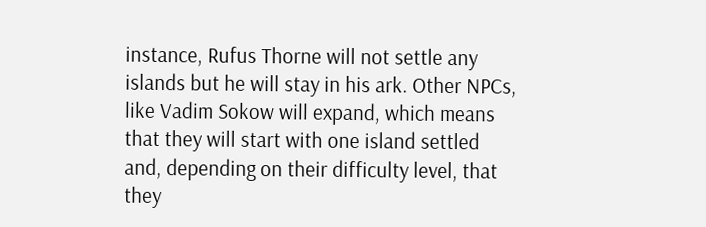instance, Rufus Thorne will not settle any islands but he will stay in his ark. Other NPCs, like Vadim Sokow will expand, which means that they will start with one island settled and, depending on their difficulty level, that they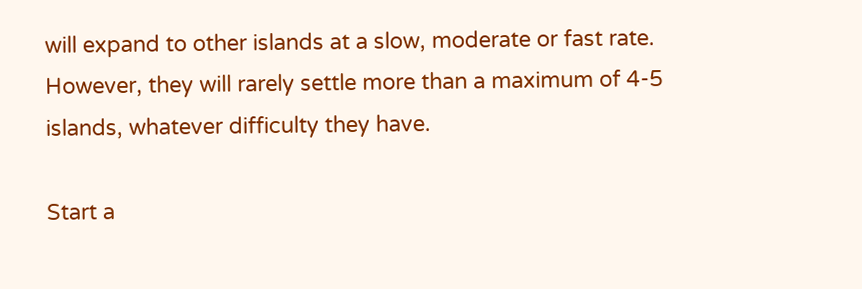will expand to other islands at a slow, moderate or fast rate. However, they will rarely settle more than a maximum of 4-5 islands, whatever difficulty they have.

Start a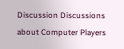Discussion Discussions about Computer Players